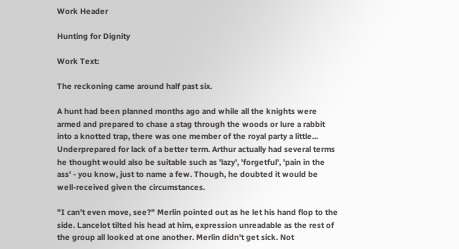Work Header

Hunting for Dignity

Work Text:

The reckoning came around half past six.

A hunt had been planned months ago and while all the knights were armed and prepared to chase a stag through the woods or lure a rabbit into a knotted trap, there was one member of the royal party a little... Underprepared for lack of a better term. Arthur actually had several terms he thought would also be suitable such as 'lazy', 'forgetful', 'pain in the ass' - you know, just to name a few. Though, he doubted it would be well-received given the circumstances.

"I can’t even move, see?" Merlin pointed out as he let his hand flop to the side. Lancelot tilted his head at him, expression unreadable as the rest of the group all looked at one another. Merlin didn't get sick. Not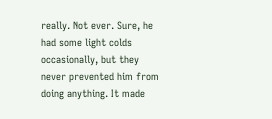really. Not ever. Sure, he had some light colds occasionally, but they never prevented him from doing anything. It made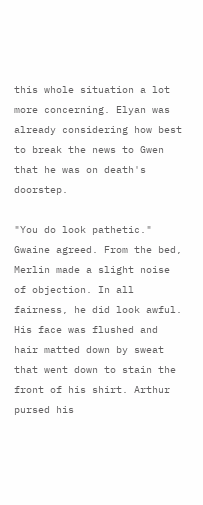this whole situation a lot more concerning. Elyan was already considering how best to break the news to Gwen that he was on death's doorstep.

"You do look pathetic." Gwaine agreed. From the bed, Merlin made a slight noise of objection. In all fairness, he did look awful. His face was flushed and hair matted down by sweat that went down to stain the front of his shirt. Arthur pursed his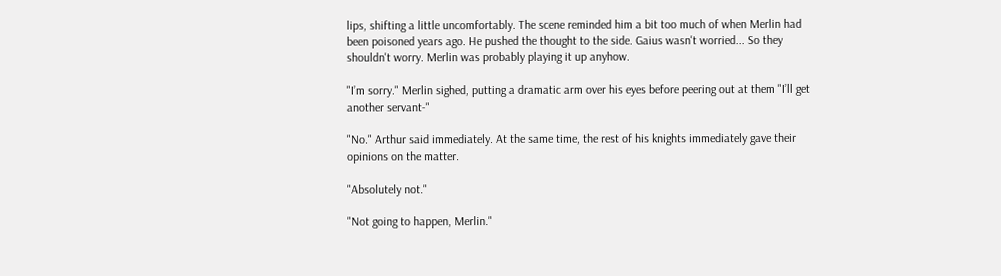lips, shifting a little uncomfortably. The scene reminded him a bit too much of when Merlin had been poisoned years ago. He pushed the thought to the side. Gaius wasn't worried... So they shouldn't worry. Merlin was probably playing it up anyhow.

"I’m sorry." Merlin sighed, putting a dramatic arm over his eyes before peering out at them "I’ll get another servant-"

"No." Arthur said immediately. At the same time, the rest of his knights immediately gave their opinions on the matter.

"Absolutely not."

"Not going to happen, Merlin."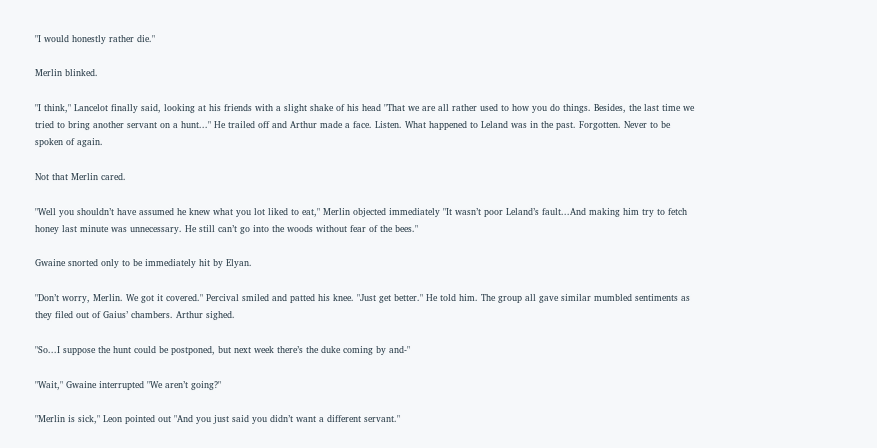"I would honestly rather die."

Merlin blinked.

"I think," Lancelot finally said, looking at his friends with a slight shake of his head "That we are all rather used to how you do things. Besides, the last time we tried to bring another servant on a hunt..." He trailed off and Arthur made a face. Listen. What happened to Leland was in the past. Forgotten. Never to be spoken of again.

Not that Merlin cared.

"Well you shouldn’t have assumed he knew what you lot liked to eat," Merlin objected immediately "It wasn’t poor Leland’s fault...And making him try to fetch honey last minute was unnecessary. He still can’t go into the woods without fear of the bees."

Gwaine snorted only to be immediately hit by Elyan.

"Don’t worry, Merlin. We got it covered." Percival smiled and patted his knee. "Just get better." He told him. The group all gave similar mumbled sentiments as they filed out of Gaius’ chambers. Arthur sighed.

"So...I suppose the hunt could be postponed, but next week there’s the duke coming by and-"

"Wait," Gwaine interrupted "We aren’t going?"

"Merlin is sick," Leon pointed out "And you just said you didn’t want a different servant."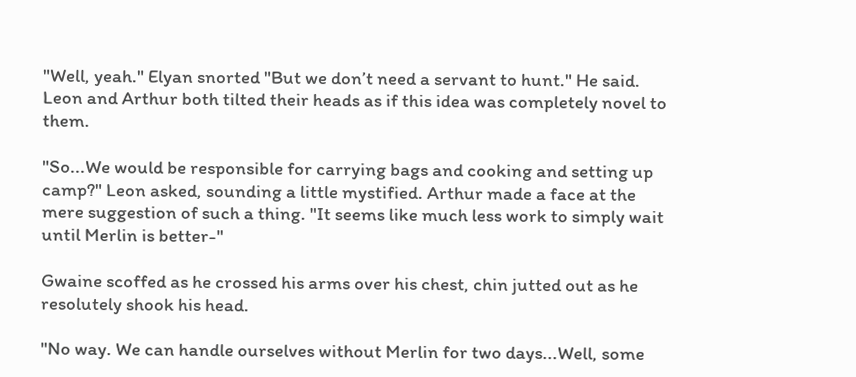"Well, yeah." Elyan snorted "But we don’t need a servant to hunt." He said. Leon and Arthur both tilted their heads as if this idea was completely novel to them.

"So...We would be responsible for carrying bags and cooking and setting up camp?" Leon asked, sounding a little mystified. Arthur made a face at the mere suggestion of such a thing. "It seems like much less work to simply wait until Merlin is better-"

Gwaine scoffed as he crossed his arms over his chest, chin jutted out as he resolutely shook his head.

"No way. We can handle ourselves without Merlin for two days...Well, some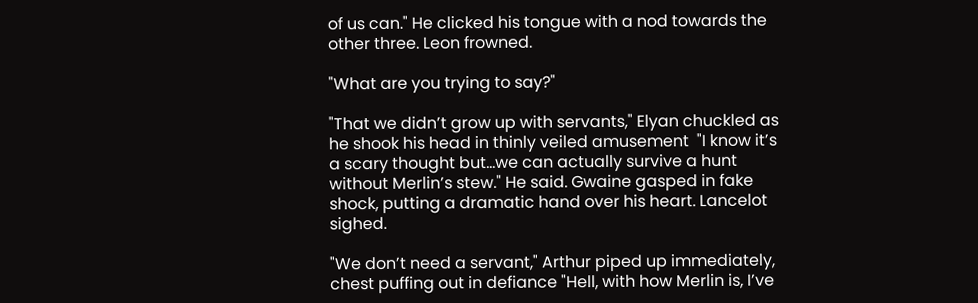of us can." He clicked his tongue with a nod towards the other three. Leon frowned.

"What are you trying to say?"

"That we didn’t grow up with servants," Elyan chuckled as he shook his head in thinly veiled amusement  "I know it’s a scary thought but...we can actually survive a hunt without Merlin’s stew." He said. Gwaine gasped in fake shock, putting a dramatic hand over his heart. Lancelot sighed.

"We don’t need a servant," Arthur piped up immediately, chest puffing out in defiance "Hell, with how Merlin is, I’ve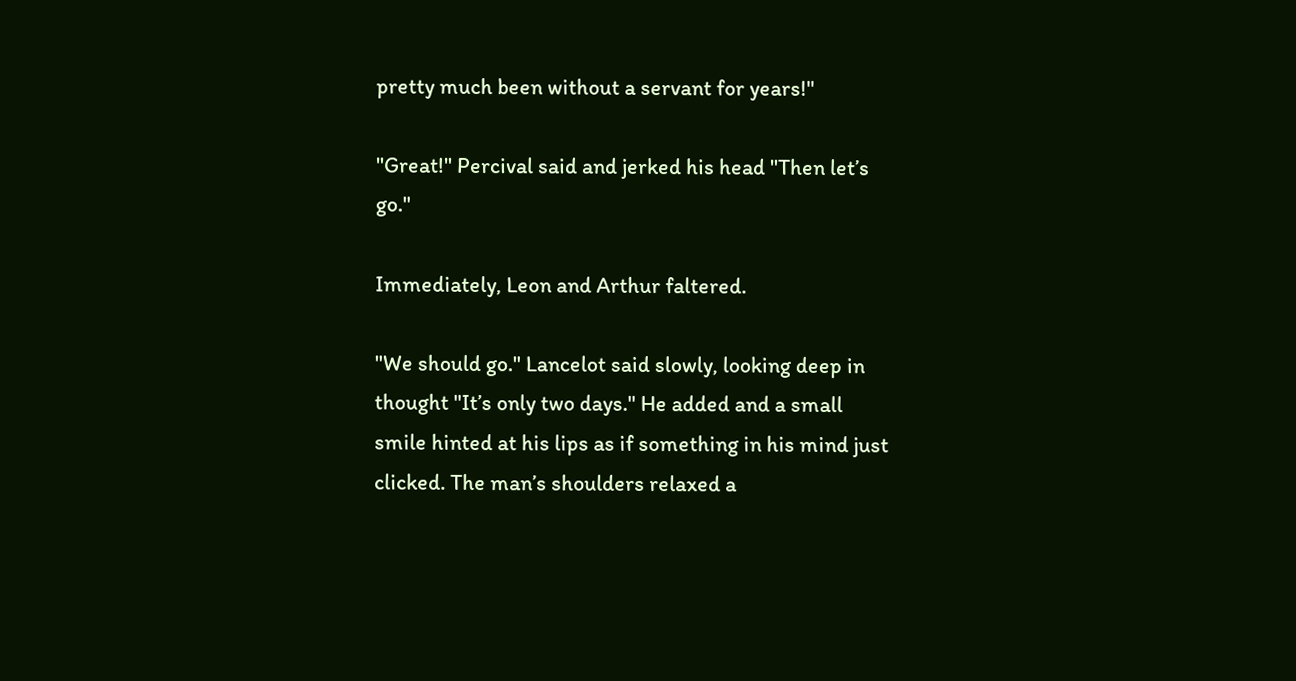pretty much been without a servant for years!"

"Great!" Percival said and jerked his head "Then let’s go."

Immediately, Leon and Arthur faltered.

"We should go." Lancelot said slowly, looking deep in thought "It’s only two days." He added and a small smile hinted at his lips as if something in his mind just clicked. The man’s shoulders relaxed a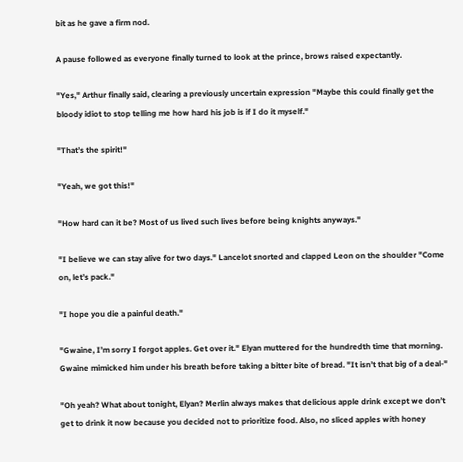bit as he gave a firm nod.

A pause followed as everyone finally turned to look at the prince, brows raised expectantly.

"Yes," Arthur finally said, clearing a previously uncertain expression "Maybe this could finally get the bloody idiot to stop telling me how hard his job is if I do it myself."

"That’s the spirit!"

"Yeah, we got this!"

"How hard can it be? Most of us lived such lives before being knights anyways."

"I believe we can stay alive for two days." Lancelot snorted and clapped Leon on the shoulder "Come on, let’s pack."

"I hope you die a painful death."

"Gwaine, I’m sorry I forgot apples. Get over it." Elyan muttered for the hundredth time that morning. Gwaine mimicked him under his breath before taking a bitter bite of bread. "It isn’t that big of a deal-"

"Oh yeah? What about tonight, Elyan? Merlin always makes that delicious apple drink except we don’t get to drink it now because you decided not to prioritize food. Also, no sliced apples with honey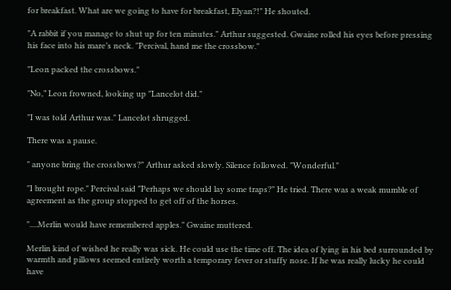for breakfast. What are we going to have for breakfast, Elyan?!" He shouted.

"A rabbit if you manage to shut up for ten minutes." Arthur suggested. Gwaine rolled his eyes before pressing his face into his mare’s neck. "Percival, hand me the crossbow."

"Leon packed the crossbows."

"No,” Leon frowned, looking up "Lancelot did."

"I was told Arthur was." Lancelot shrugged.

There was a pause.

" anyone bring the crossbows?" Arthur asked slowly. Silence followed. "Wonderful."

"I brought rope." Percival said "Perhaps we should lay some traps?" He tried. There was a weak mumble of agreement as the group stopped to get off of the horses.

"....Merlin would have remembered apples." Gwaine muttered.

Merlin kind of wished he really was sick. He could use the time off. The idea of lying in his bed surrounded by warmth and pillows seemed entirely worth a temporary fever or stuffy nose. If he was really lucky he could have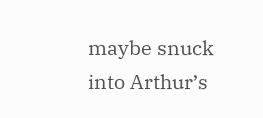maybe snuck into Arthur’s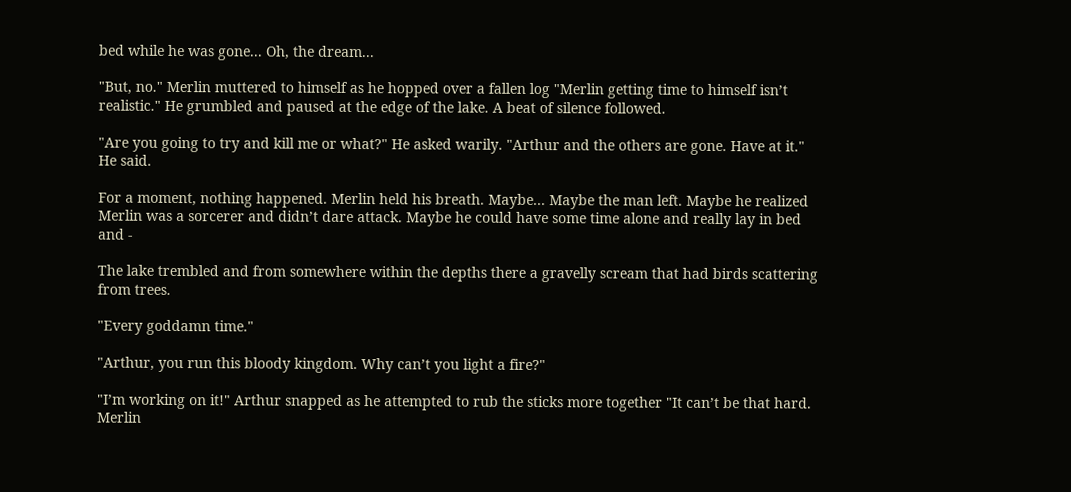bed while he was gone... Oh, the dream...

"But, no." Merlin muttered to himself as he hopped over a fallen log "Merlin getting time to himself isn’t realistic." He grumbled and paused at the edge of the lake. A beat of silence followed.

"Are you going to try and kill me or what?" He asked warily. "Arthur and the others are gone. Have at it." He said.

For a moment, nothing happened. Merlin held his breath. Maybe... Maybe the man left. Maybe he realized Merlin was a sorcerer and didn’t dare attack. Maybe he could have some time alone and really lay in bed and -

The lake trembled and from somewhere within the depths there a gravelly scream that had birds scattering from trees.

"Every goddamn time."

"Arthur, you run this bloody kingdom. Why can’t you light a fire?"

"I’m working on it!" Arthur snapped as he attempted to rub the sticks more together "It can’t be that hard. Merlin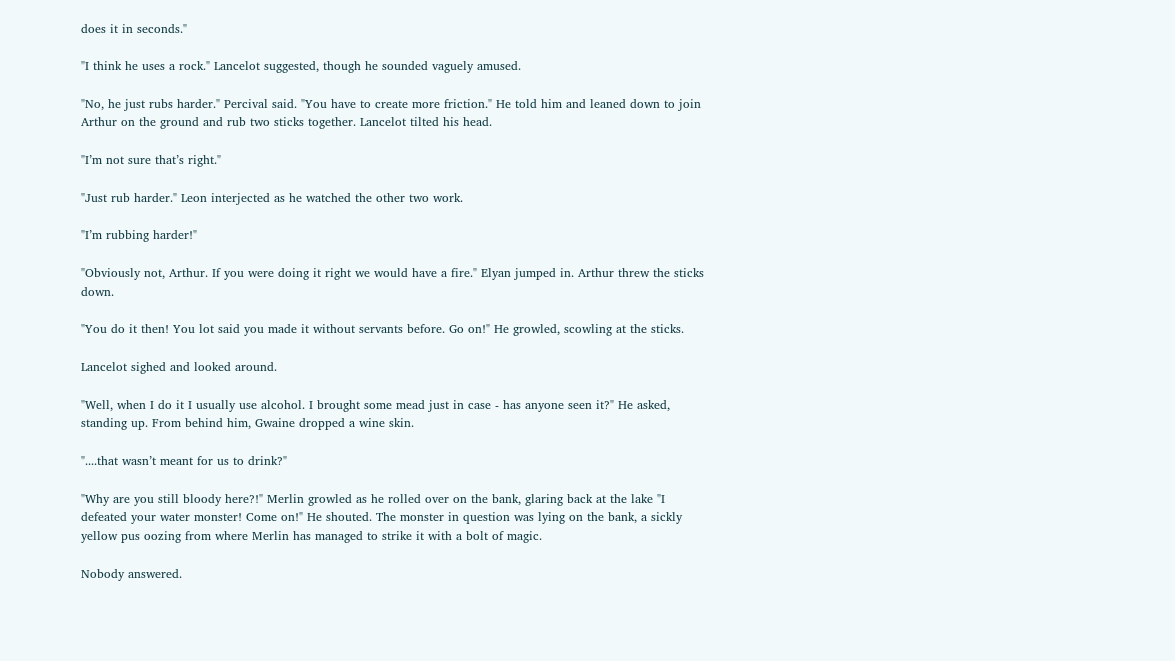does it in seconds."

"I think he uses a rock." Lancelot suggested, though he sounded vaguely amused.

"No, he just rubs harder." Percival said. "You have to create more friction." He told him and leaned down to join Arthur on the ground and rub two sticks together. Lancelot tilted his head.

"I’m not sure that’s right."

"Just rub harder." Leon interjected as he watched the other two work.

"I’m rubbing harder!"

"Obviously not, Arthur. If you were doing it right we would have a fire." Elyan jumped in. Arthur threw the sticks down.

"You do it then! You lot said you made it without servants before. Go on!" He growled, scowling at the sticks.

Lancelot sighed and looked around.

"Well, when I do it I usually use alcohol. I brought some mead just in case - has anyone seen it?" He asked, standing up. From behind him, Gwaine dropped a wine skin.

"....that wasn’t meant for us to drink?"

"Why are you still bloody here?!" Merlin growled as he rolled over on the bank, glaring back at the lake "I defeated your water monster! Come on!" He shouted. The monster in question was lying on the bank, a sickly yellow pus oozing from where Merlin has managed to strike it with a bolt of magic.

Nobody answered.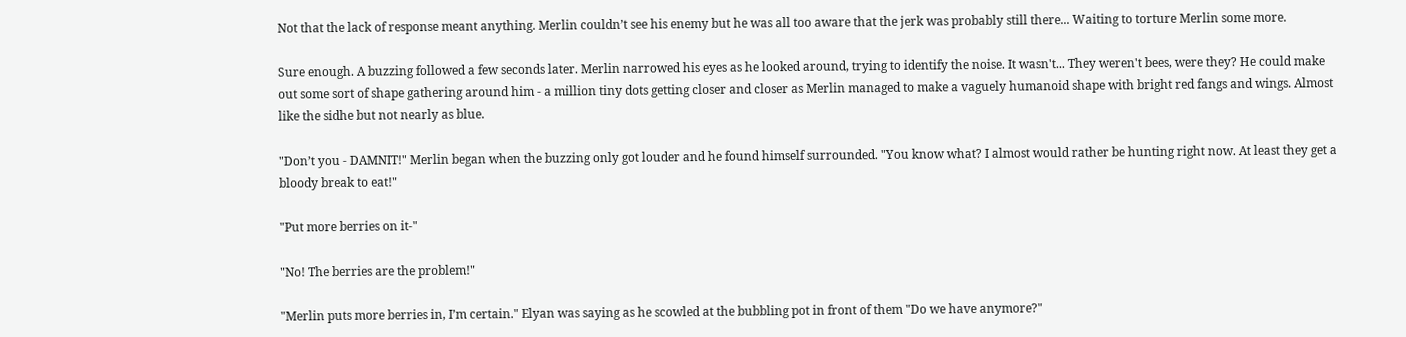Not that the lack of response meant anything. Merlin couldn’t see his enemy but he was all too aware that the jerk was probably still there... Waiting to torture Merlin some more.

Sure enough. A buzzing followed a few seconds later. Merlin narrowed his eyes as he looked around, trying to identify the noise. It wasn't... They weren't bees, were they? He could make out some sort of shape gathering around him - a million tiny dots getting closer and closer as Merlin managed to make a vaguely humanoid shape with bright red fangs and wings. Almost like the sidhe but not nearly as blue.

"Don’t you - DAMNIT!" Merlin began when the buzzing only got louder and he found himself surrounded. "You know what? I almost would rather be hunting right now. At least they get a bloody break to eat!"

"Put more berries on it-"

"No! The berries are the problem!"

"Merlin puts more berries in, I’m certain." Elyan was saying as he scowled at the bubbling pot in front of them "Do we have anymore?"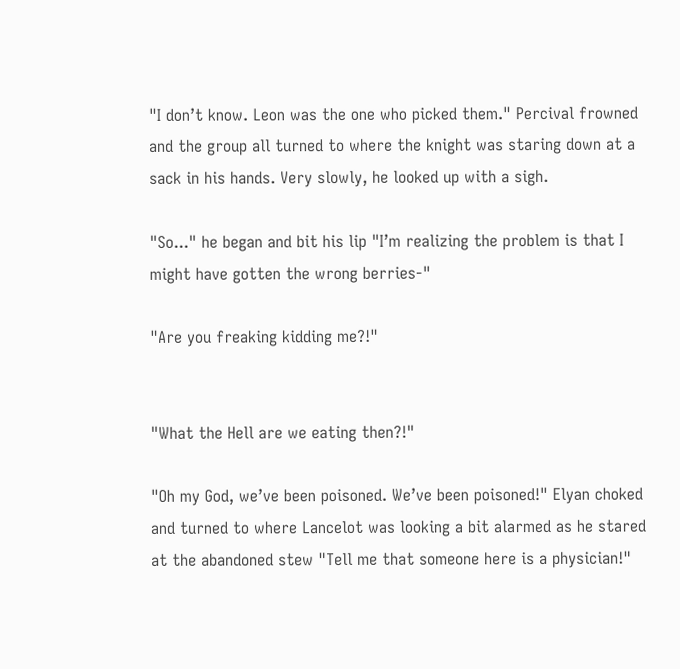"I don’t know. Leon was the one who picked them." Percival frowned and the group all turned to where the knight was staring down at a sack in his hands. Very slowly, he looked up with a sigh.

"So..." he began and bit his lip "I’m realizing the problem is that I might have gotten the wrong berries-"

"Are you freaking kidding me?!"


"What the Hell are we eating then?!"

"Oh my God, we’ve been poisoned. We’ve been poisoned!" Elyan choked and turned to where Lancelot was looking a bit alarmed as he stared at the abandoned stew "Tell me that someone here is a physician!"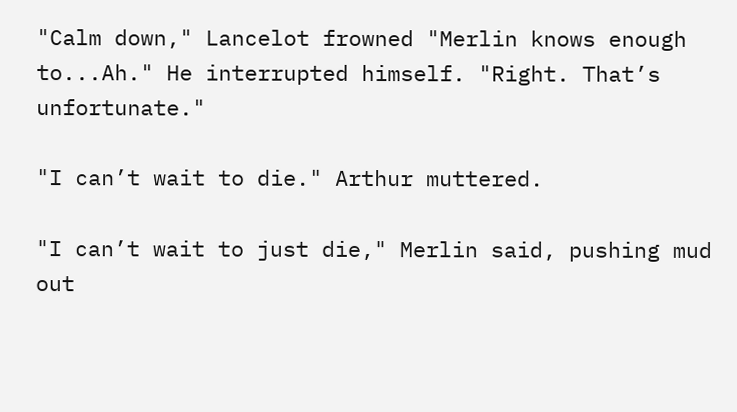"Calm down," Lancelot frowned "Merlin knows enough to...Ah." He interrupted himself. "Right. That’s unfortunate."

"I can’t wait to die." Arthur muttered.

"I can’t wait to just die," Merlin said, pushing mud out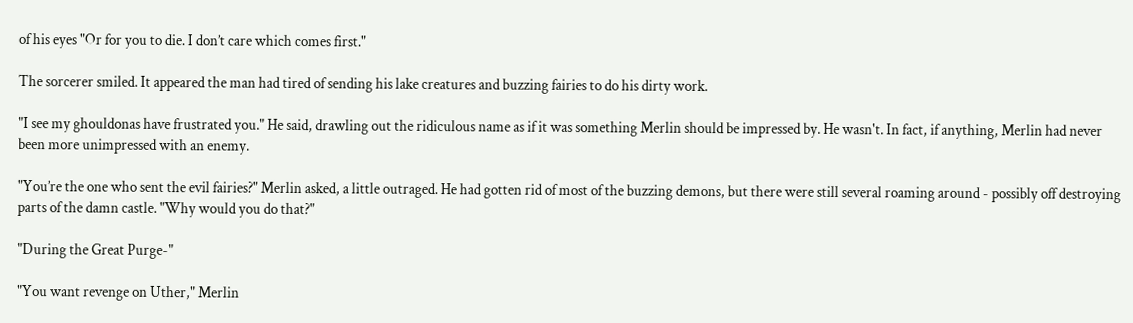of his eyes "Or for you to die. I don’t care which comes first."

The sorcerer smiled. It appeared the man had tired of sending his lake creatures and buzzing fairies to do his dirty work.

"I see my ghouldonas have frustrated you." He said, drawling out the ridiculous name as if it was something Merlin should be impressed by. He wasn't. In fact, if anything, Merlin had never been more unimpressed with an enemy.

"You’re the one who sent the evil fairies?" Merlin asked, a little outraged. He had gotten rid of most of the buzzing demons, but there were still several roaming around - possibly off destroying parts of the damn castle. "Why would you do that?"

"During the Great Purge-"

"You want revenge on Uther," Merlin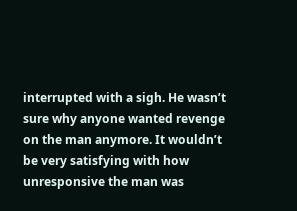interrupted with a sigh. He wasn’t sure why anyone wanted revenge on the man anymore. It wouldn’t be very satisfying with how unresponsive the man was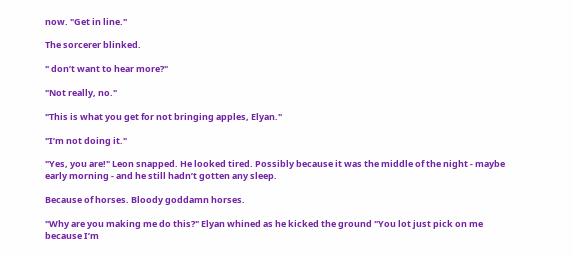now. "Get in line."

The sorcerer blinked.

" don’t want to hear more?"

"Not really, no."

"This is what you get for not bringing apples, Elyan."

"I’m not doing it."

"Yes, you are!" Leon snapped. He looked tired. Possibly because it was the middle of the night - maybe early morning - and he still hadn’t gotten any sleep.

Because of horses. Bloody goddamn horses.

"Why are you making me do this?" Elyan whined as he kicked the ground "You lot just pick on me because I’m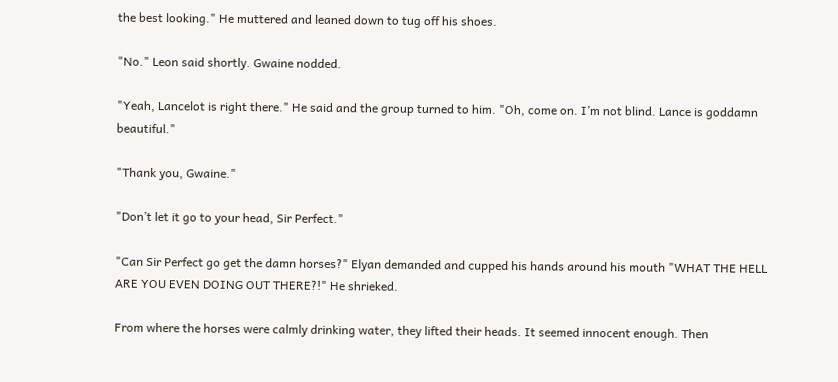the best looking." He muttered and leaned down to tug off his shoes.

"No." Leon said shortly. Gwaine nodded.

"Yeah, Lancelot is right there." He said and the group turned to him. "Oh, come on. I’m not blind. Lance is goddamn beautiful."

"Thank you, Gwaine."

"Don’t let it go to your head, Sir Perfect."

"Can Sir Perfect go get the damn horses?" Elyan demanded and cupped his hands around his mouth "WHAT THE HELL ARE YOU EVEN DOING OUT THERE?!" He shrieked.

From where the horses were calmly drinking water, they lifted their heads. It seemed innocent enough. Then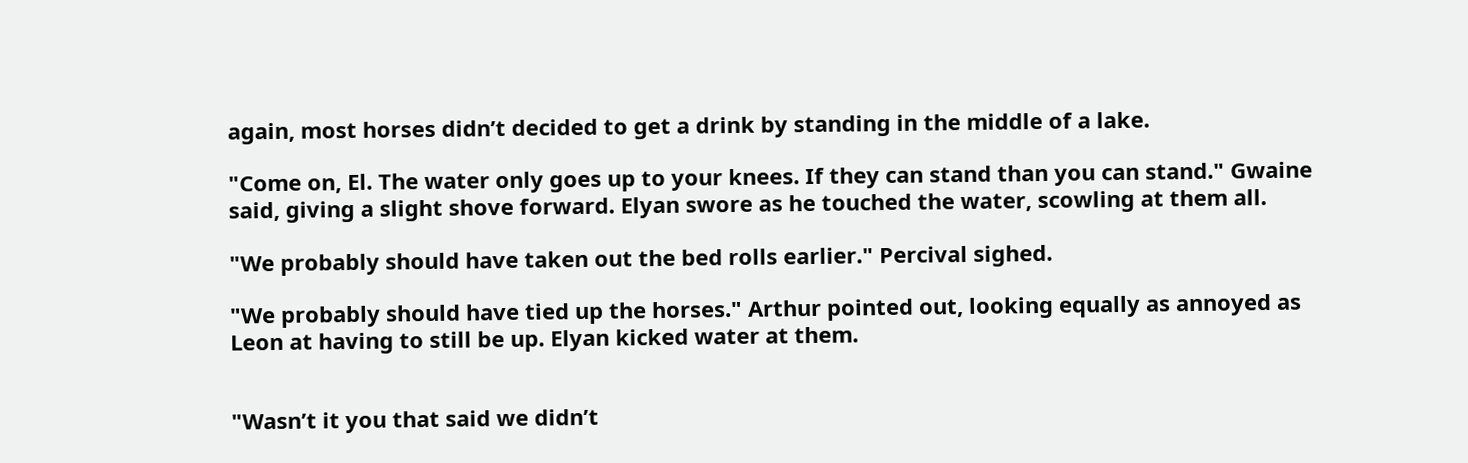again, most horses didn’t decided to get a drink by standing in the middle of a lake.

"Come on, El. The water only goes up to your knees. If they can stand than you can stand." Gwaine said, giving a slight shove forward. Elyan swore as he touched the water, scowling at them all.

"We probably should have taken out the bed rolls earlier." Percival sighed.

"We probably should have tied up the horses." Arthur pointed out, looking equally as annoyed as Leon at having to still be up. Elyan kicked water at them.


"Wasn’t it you that said we didn’t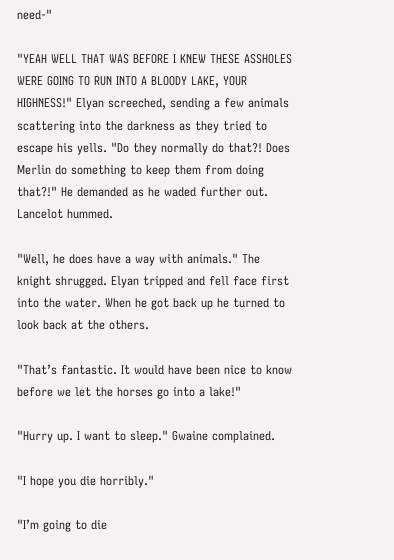need-"

"YEAH WELL THAT WAS BEFORE I KNEW THESE ASSHOLES WERE GOING TO RUN INTO A BLOODY LAKE, YOUR HIGHNESS!" Elyan screeched, sending a few animals scattering into the darkness as they tried to escape his yells. "Do they normally do that?! Does Merlin do something to keep them from doing that?!" He demanded as he waded further out. Lancelot hummed.

"Well, he does have a way with animals." The knight shrugged. Elyan tripped and fell face first into the water. When he got back up he turned to look back at the others.

"That’s fantastic. It would have been nice to know before we let the horses go into a lake!"

"Hurry up. I want to sleep." Gwaine complained.

"I hope you die horribly."

"I’m going to die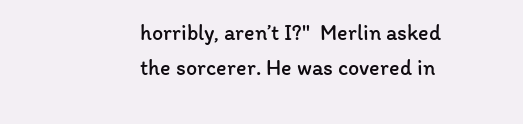horribly, aren’t I?"  Merlin asked the sorcerer. He was covered in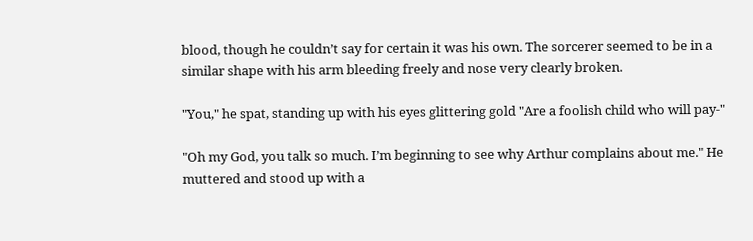blood, though he couldn’t say for certain it was his own. The sorcerer seemed to be in a similar shape with his arm bleeding freely and nose very clearly broken.

"You," he spat, standing up with his eyes glittering gold "Are a foolish child who will pay-"

"Oh my God, you talk so much. I’m beginning to see why Arthur complains about me." He muttered and stood up with a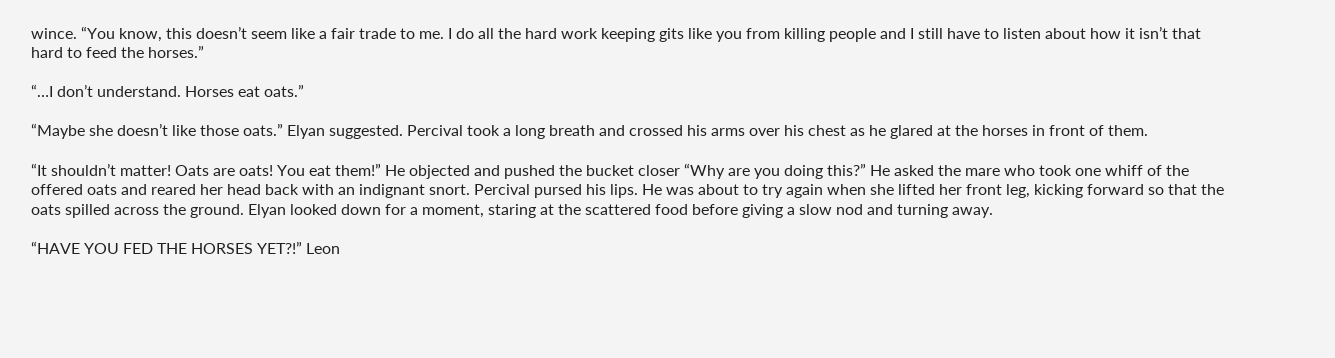wince. “You know, this doesn’t seem like a fair trade to me. I do all the hard work keeping gits like you from killing people and I still have to listen about how it isn’t that hard to feed the horses.”

“…I don’t understand. Horses eat oats.”

“Maybe she doesn’t like those oats.” Elyan suggested. Percival took a long breath and crossed his arms over his chest as he glared at the horses in front of them.

“It shouldn’t matter! Oats are oats! You eat them!” He objected and pushed the bucket closer “Why are you doing this?” He asked the mare who took one whiff of the offered oats and reared her head back with an indignant snort. Percival pursed his lips. He was about to try again when she lifted her front leg, kicking forward so that the oats spilled across the ground. Elyan looked down for a moment, staring at the scattered food before giving a slow nod and turning away.

“HAVE YOU FED THE HORSES YET?!” Leon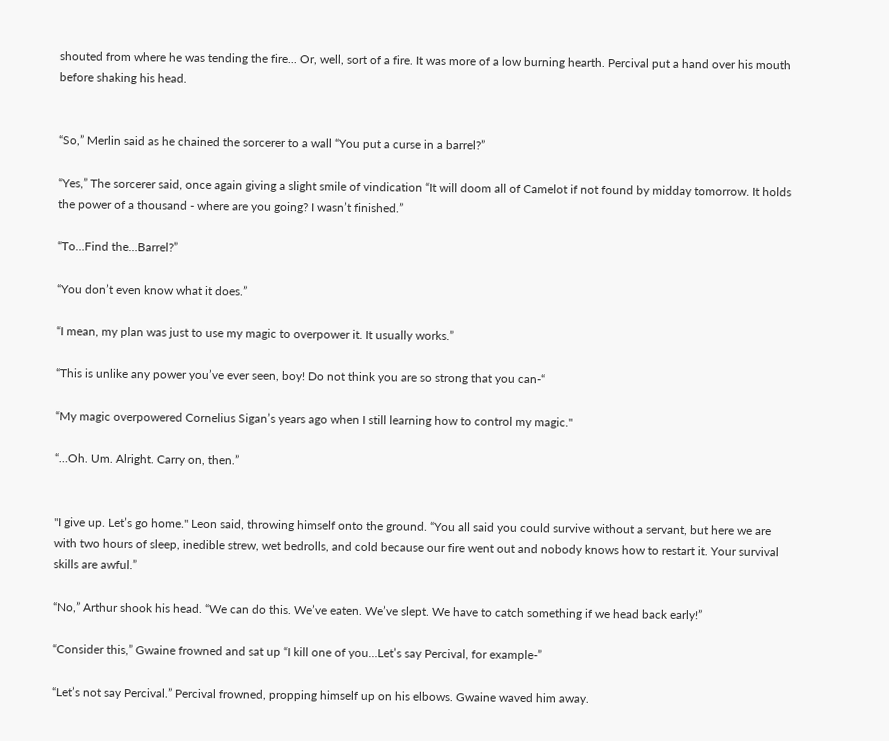shouted from where he was tending the fire... Or, well, sort of a fire. It was more of a low burning hearth. Percival put a hand over his mouth before shaking his head.


“So,” Merlin said as he chained the sorcerer to a wall “You put a curse in a barrel?”

“Yes,” The sorcerer said, once again giving a slight smile of vindication “It will doom all of Camelot if not found by midday tomorrow. It holds the power of a thousand - where are you going? I wasn’t finished.”

“To…Find the…Barrel?”

“You don’t even know what it does.”

“I mean, my plan was just to use my magic to overpower it. It usually works.”

“This is unlike any power you’ve ever seen, boy! Do not think you are so strong that you can-“

“My magic overpowered Cornelius Sigan’s years ago when I still learning how to control my magic."

“…Oh. Um. Alright. Carry on, then.”


"I give up. Let’s go home." Leon said, throwing himself onto the ground. “You all said you could survive without a servant, but here we are with two hours of sleep, inedible strew, wet bedrolls, and cold because our fire went out and nobody knows how to restart it. Your survival skills are awful.”

“No,” Arthur shook his head. “We can do this. We’ve eaten. We’ve slept. We have to catch something if we head back early!”

“Consider this,” Gwaine frowned and sat up “I kill one of you…Let’s say Percival, for example-”

“Let’s not say Percival.” Percival frowned, propping himself up on his elbows. Gwaine waved him away.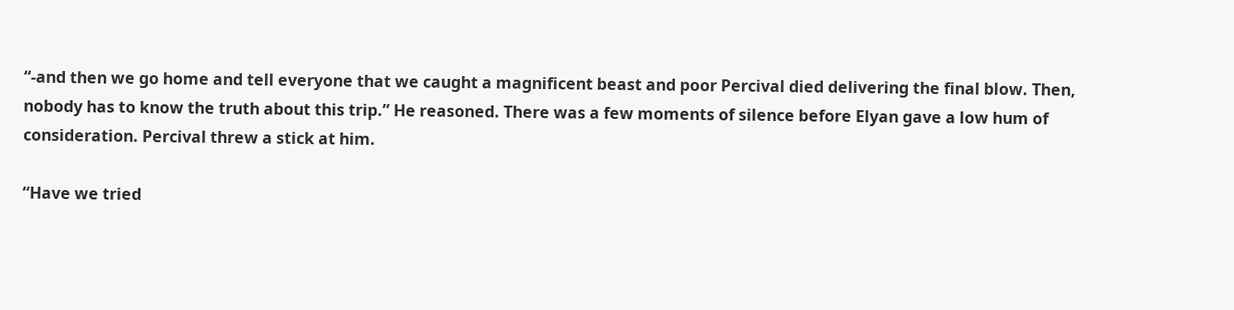“-and then we go home and tell everyone that we caught a magnificent beast and poor Percival died delivering the final blow. Then, nobody has to know the truth about this trip.” He reasoned. There was a few moments of silence before Elyan gave a low hum of consideration. Percival threw a stick at him.

“Have we tried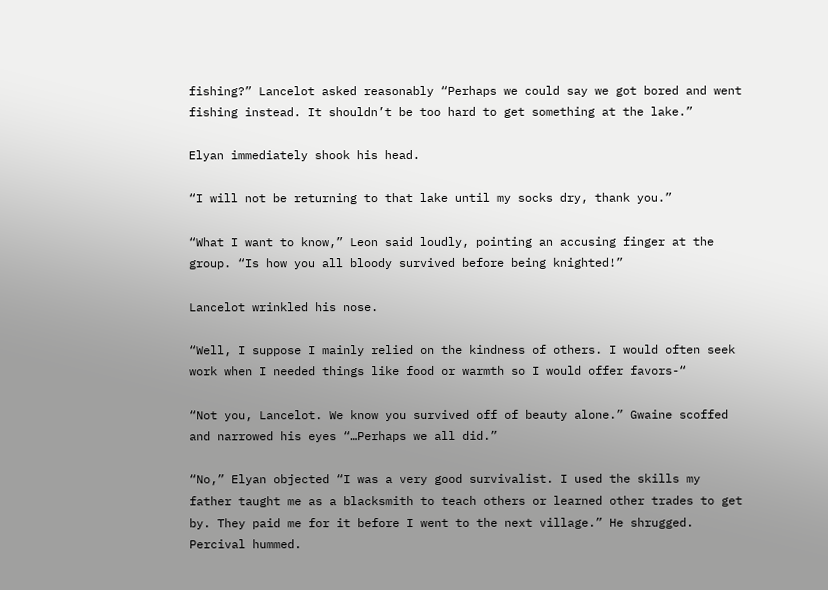fishing?” Lancelot asked reasonably “Perhaps we could say we got bored and went fishing instead. It shouldn’t be too hard to get something at the lake.”

Elyan immediately shook his head.

“I will not be returning to that lake until my socks dry, thank you.”

“What I want to know,” Leon said loudly, pointing an accusing finger at the group. “Is how you all bloody survived before being knighted!”

Lancelot wrinkled his nose.

“Well, I suppose I mainly relied on the kindness of others. I would often seek work when I needed things like food or warmth so I would offer favors-“

“Not you, Lancelot. We know you survived off of beauty alone.” Gwaine scoffed and narrowed his eyes “…Perhaps we all did.”

“No,” Elyan objected “I was a very good survivalist. I used the skills my father taught me as a blacksmith to teach others or learned other trades to get by. They paid me for it before I went to the next village.” He shrugged. Percival hummed.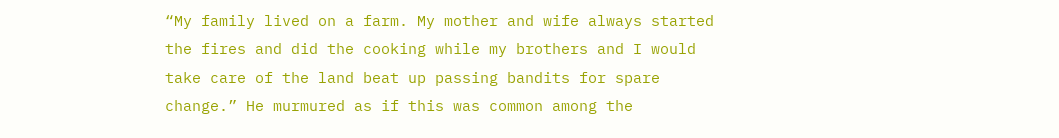“My family lived on a farm. My mother and wife always started the fires and did the cooking while my brothers and I would take care of the land beat up passing bandits for spare change.” He murmured as if this was common among the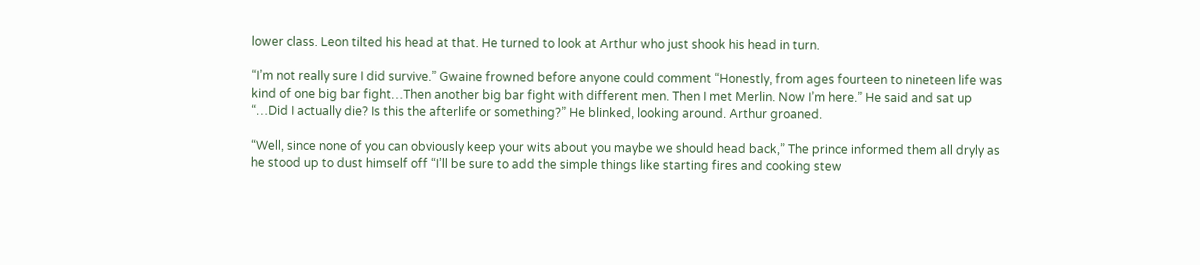lower class. Leon tilted his head at that. He turned to look at Arthur who just shook his head in turn.

“I’m not really sure I did survive.” Gwaine frowned before anyone could comment “Honestly, from ages fourteen to nineteen life was kind of one big bar fight…Then another big bar fight with different men. Then I met Merlin. Now I’m here.” He said and sat up “…Did I actually die? Is this the afterlife or something?” He blinked, looking around. Arthur groaned.

“Well, since none of you can obviously keep your wits about you maybe we should head back,” The prince informed them all dryly as he stood up to dust himself off “I’ll be sure to add the simple things like starting fires and cooking stew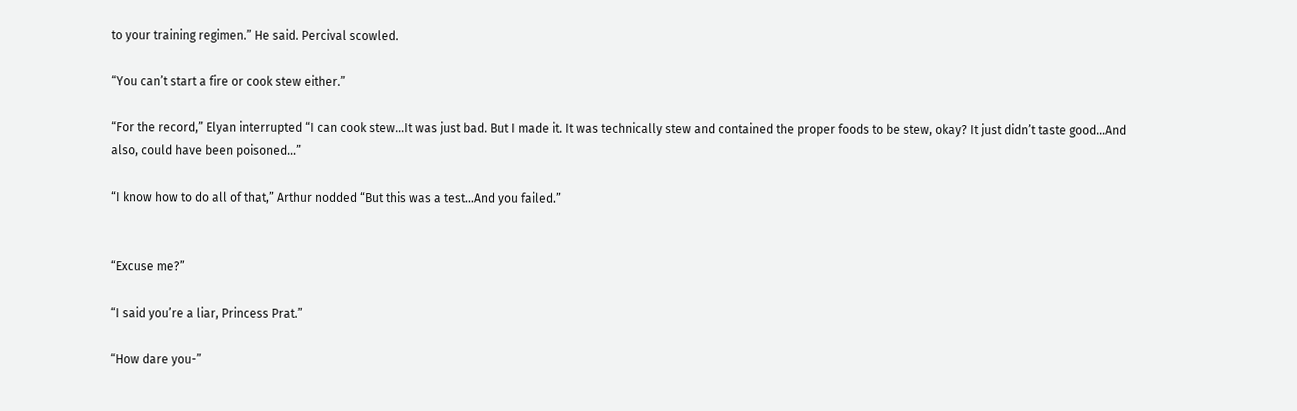to your training regimen.” He said. Percival scowled.

“You can’t start a fire or cook stew either.”

“For the record,” Elyan interrupted “I can cook stew…It was just bad. But I made it. It was technically stew and contained the proper foods to be stew, okay? It just didn’t taste good…And also, could have been poisoned…”

“I know how to do all of that,” Arthur nodded “But this was a test…And you failed.”


“Excuse me?”

“I said you’re a liar, Princess Prat.”

“How dare you-”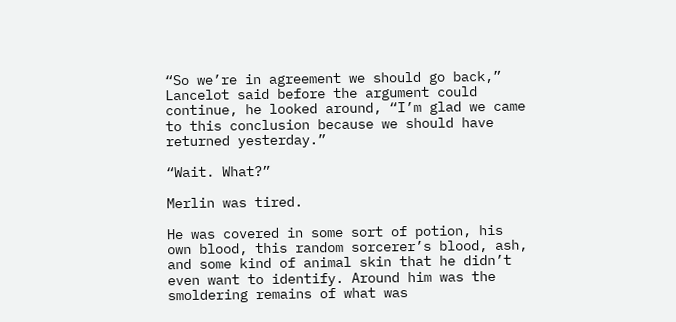“So we’re in agreement we should go back,” Lancelot said before the argument could continue, he looked around, “I’m glad we came to this conclusion because we should have returned yesterday.”

“Wait. What?”

Merlin was tired.

He was covered in some sort of potion, his own blood, this random sorcerer’s blood, ash, and some kind of animal skin that he didn’t even want to identify. Around him was the smoldering remains of what was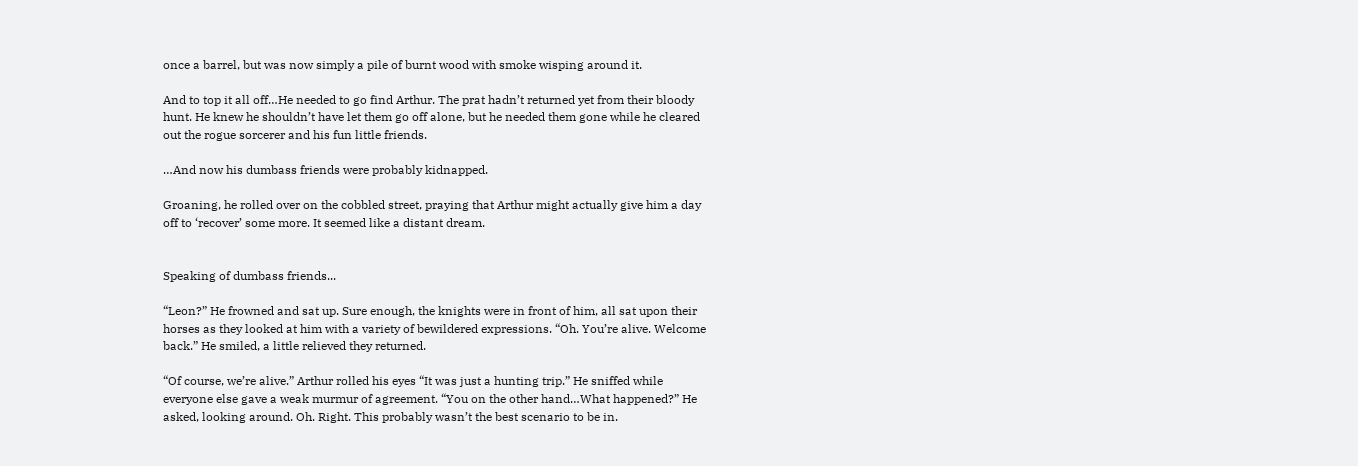once a barrel, but was now simply a pile of burnt wood with smoke wisping around it.

And to top it all off…He needed to go find Arthur. The prat hadn’t returned yet from their bloody hunt. He knew he shouldn’t have let them go off alone, but he needed them gone while he cleared out the rogue sorcerer and his fun little friends.

…And now his dumbass friends were probably kidnapped.

Groaning, he rolled over on the cobbled street, praying that Arthur might actually give him a day off to ‘recover’ some more. It seemed like a distant dream.


Speaking of dumbass friends...

“Leon?” He frowned and sat up. Sure enough, the knights were in front of him, all sat upon their horses as they looked at him with a variety of bewildered expressions. “Oh. You’re alive. Welcome back.” He smiled, a little relieved they returned.

“Of course, we’re alive.” Arthur rolled his eyes “It was just a hunting trip.” He sniffed while everyone else gave a weak murmur of agreement. “You on the other hand…What happened?” He asked, looking around. Oh. Right. This probably wasn’t the best scenario to be in.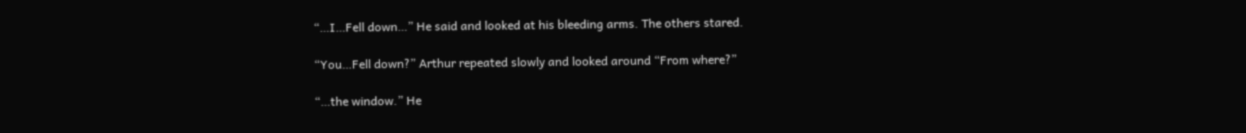“…I…Fell down…” He said and looked at his bleeding arms. The others stared.

“You…Fell down?” Arthur repeated slowly and looked around “From where?”

“…the window.” He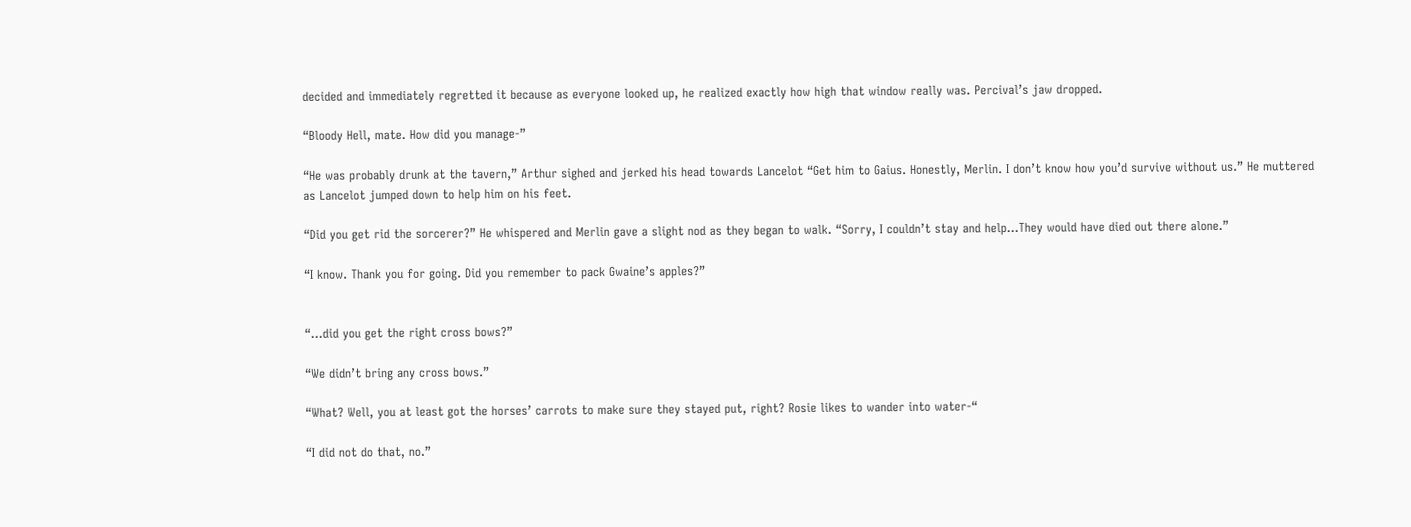decided and immediately regretted it because as everyone looked up, he realized exactly how high that window really was. Percival’s jaw dropped.

“Bloody Hell, mate. How did you manage-”

“He was probably drunk at the tavern,” Arthur sighed and jerked his head towards Lancelot “Get him to Gaius. Honestly, Merlin. I don’t know how you’d survive without us.” He muttered as Lancelot jumped down to help him on his feet.

“Did you get rid the sorcerer?” He whispered and Merlin gave a slight nod as they began to walk. “Sorry, I couldn’t stay and help…They would have died out there alone.”

“I know. Thank you for going. Did you remember to pack Gwaine’s apples?”


“…did you get the right cross bows?”

“We didn’t bring any cross bows.”

“What? Well, you at least got the horses’ carrots to make sure they stayed put, right? Rosie likes to wander into water-“

“I did not do that, no.”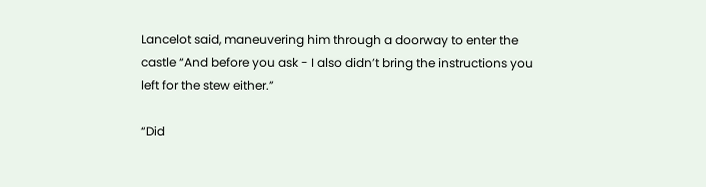Lancelot said, maneuvering him through a doorway to enter the castle “And before you ask - I also didn’t bring the instructions you left for the stew either.”

“Did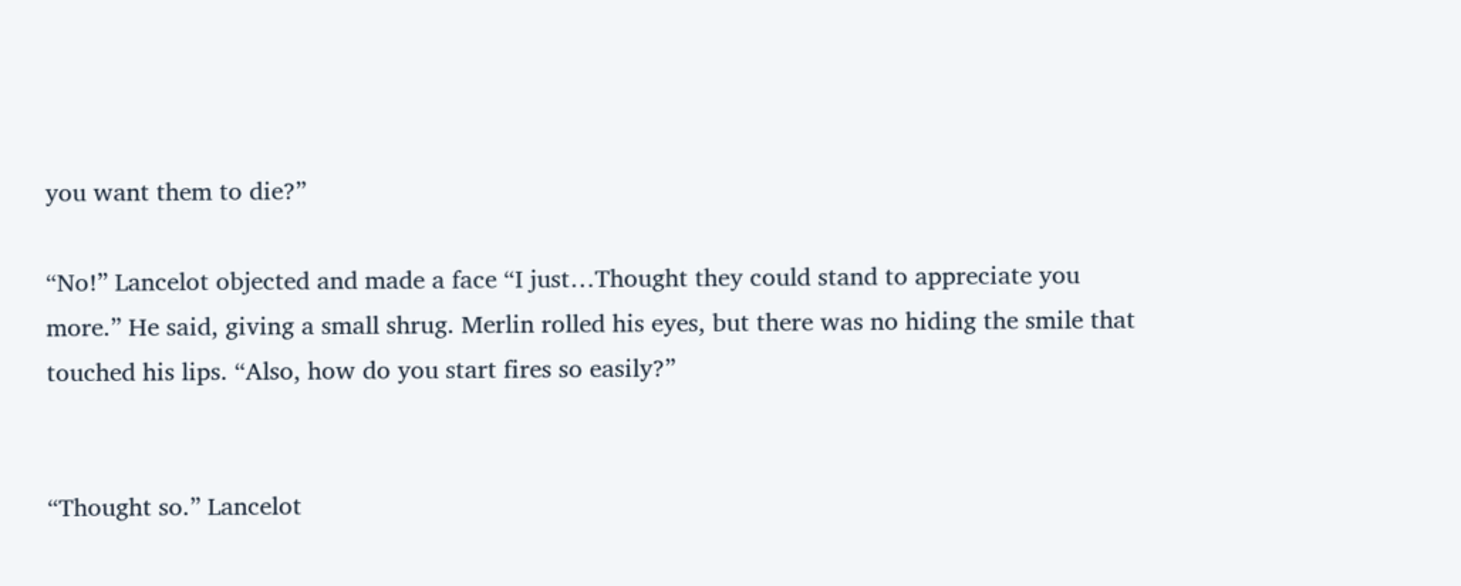you want them to die?”

“No!” Lancelot objected and made a face “I just…Thought they could stand to appreciate you more.” He said, giving a small shrug. Merlin rolled his eyes, but there was no hiding the smile that touched his lips. “Also, how do you start fires so easily?”


“Thought so.” Lancelot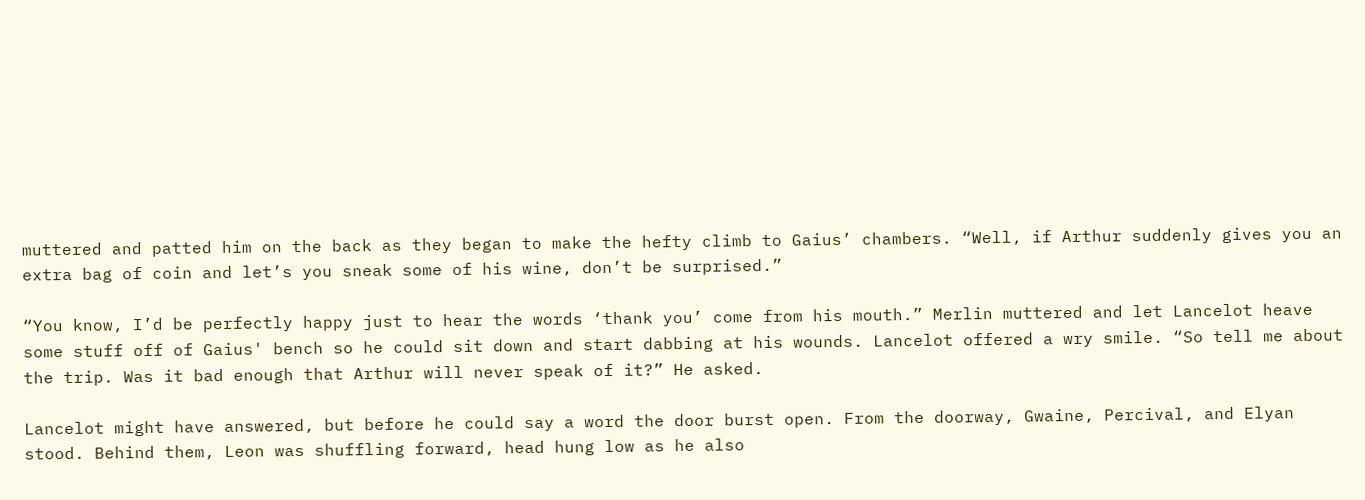muttered and patted him on the back as they began to make the hefty climb to Gaius’ chambers. “Well, if Arthur suddenly gives you an extra bag of coin and let’s you sneak some of his wine, don’t be surprised.”

“You know, I’d be perfectly happy just to hear the words ‘thank you’ come from his mouth.” Merlin muttered and let Lancelot heave some stuff off of Gaius' bench so he could sit down and start dabbing at his wounds. Lancelot offered a wry smile. “So tell me about the trip. Was it bad enough that Arthur will never speak of it?” He asked.

Lancelot might have answered, but before he could say a word the door burst open. From the doorway, Gwaine, Percival, and Elyan stood. Behind them, Leon was shuffling forward, head hung low as he also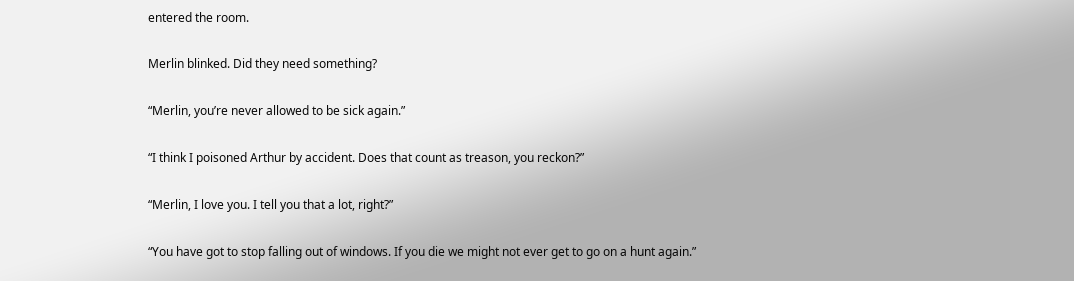entered the room.

Merlin blinked. Did they need something?

“Merlin, you’re never allowed to be sick again.”

“I think I poisoned Arthur by accident. Does that count as treason, you reckon?”

“Merlin, I love you. I tell you that a lot, right?”

“You have got to stop falling out of windows. If you die we might not ever get to go on a hunt again.”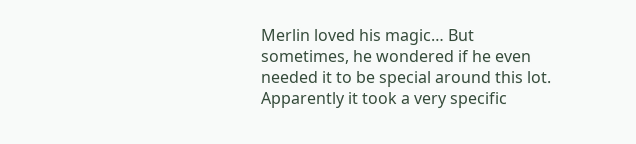Merlin loved his magic… But sometimes, he wondered if he even needed it to be special around this lot. Apparently it took a very specific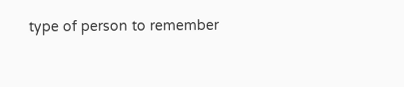type of person to remember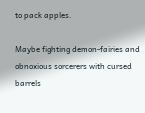to pack apples.

Maybe fighting demon-fairies and obnoxious sorcerers with cursed barrels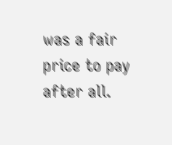was a fair price to pay after all.